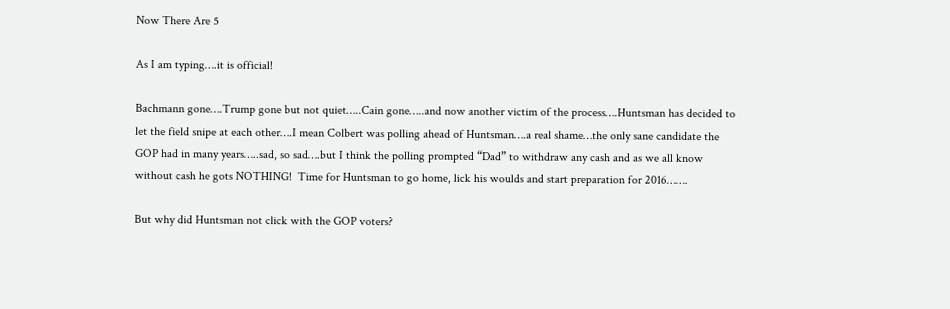Now There Are 5

As I am typing….it is official!

Bachmann gone….Trump gone but not quiet…..Cain gone…..and now another victim of the process….Huntsman has decided to let the field snipe at each other….I mean Colbert was polling ahead of Huntsman….a real shame…the only sane candidate the GOP had in many years…..sad, so sad….but I think the polling prompted “Dad” to withdraw any cash and as we all know without cash he gots NOTHING!  Time for Huntsman to go home, lick his woulds and start preparation for 2016…….

But why did Huntsman not click with the GOP voters?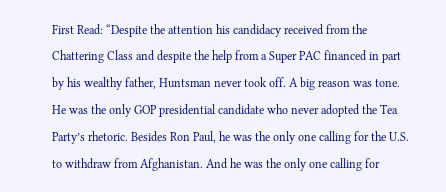First Read: “Despite the attention his candidacy received from the Chattering Class and despite the help from a Super PAC financed in part by his wealthy father, Huntsman never took off. A big reason was tone. He was the only GOP presidential candidate who never adopted the Tea Party’s rhetoric. Besides Ron Paul, he was the only one calling for the U.S. to withdraw from Afghanistan. And he was the only one calling for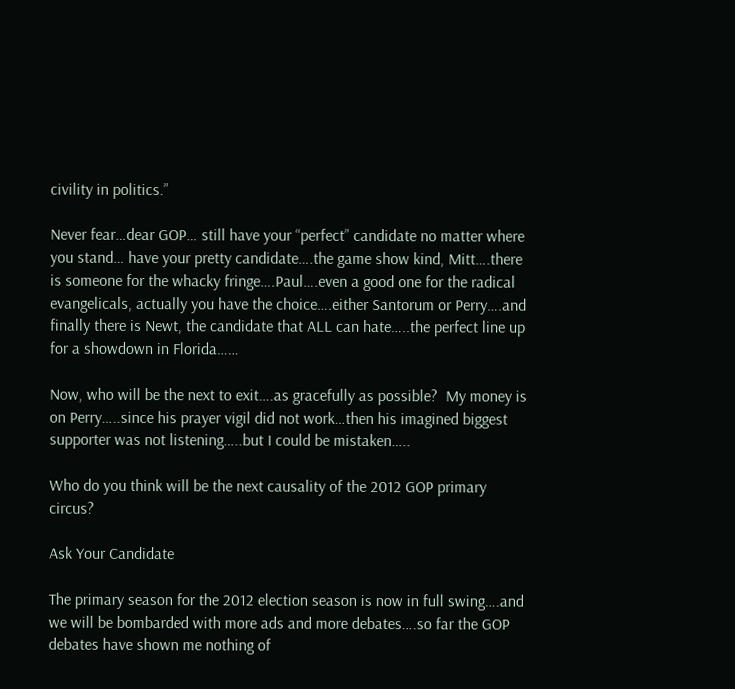civility in politics.”

Never fear…dear GOP… still have your “perfect” candidate no matter where you stand… have your pretty candidate….the game show kind, Mitt….there is someone for the whacky fringe….Paul….even a good one for the radical evangelicals, actually you have the choice….either Santorum or Perry….and finally there is Newt, the candidate that ALL can hate…..the perfect line up for a showdown in Florida……

Now, who will be the next to exit….as gracefully as possible?  My money is on Perry…..since his prayer vigil did not work…then his imagined biggest supporter was not listening…..but I could be mistaken…..

Who do you think will be the next causality of the 2012 GOP primary circus?

Ask Your Candidate

The primary season for the 2012 election season is now in full swing….and we will be bombarded with more ads and more debates….so far the GOP debates have shown me nothing of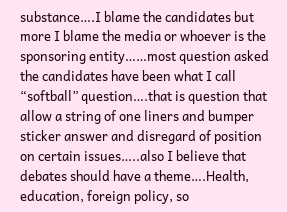substance….I blame the candidates but more I blame the media or whoever is the sponsoring entity……most question asked the candidates have been what I call “softball” question….that is question that allow a string of one liners and bumper sticker answer and disregard of position on certain issues…..also I believe that debates should have a theme….Health, education, foreign policy, so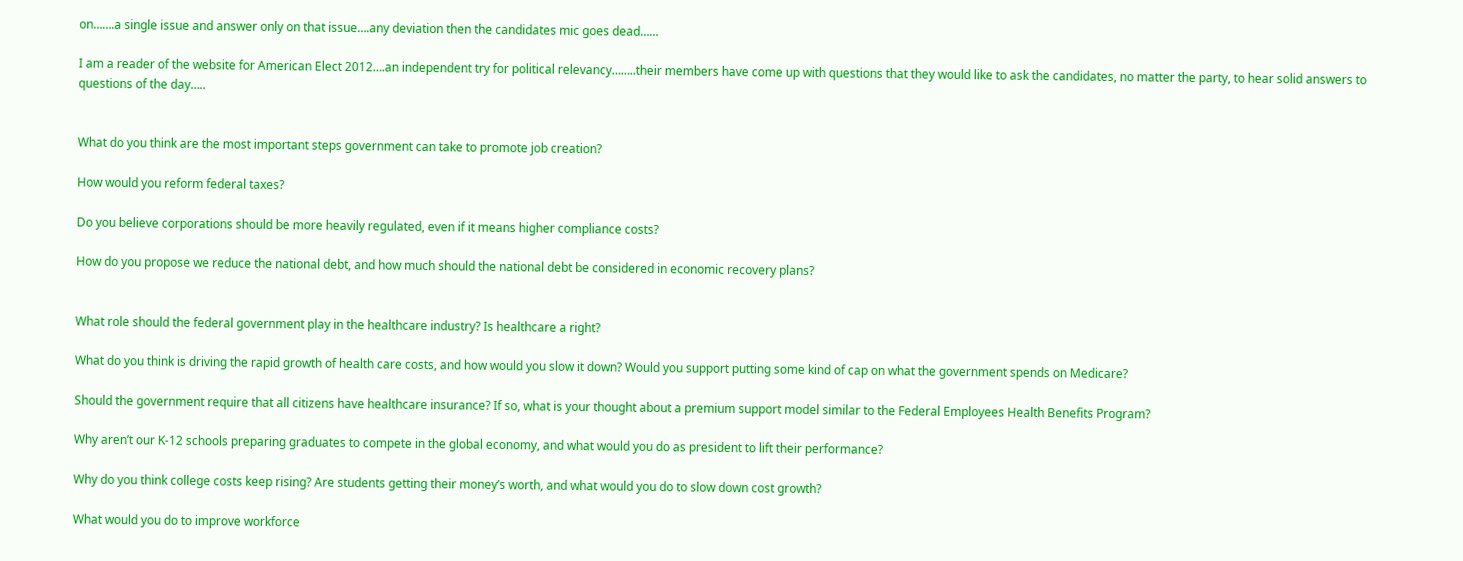on…….a single issue and answer only on that issue….any deviation then the candidates mic goes dead……

I am a reader of the website for American Elect 2012….an independent try for political relevancy……..their members have come up with questions that they would like to ask the candidates, no matter the party, to hear solid answers to questions of the day…..


What do you think are the most important steps government can take to promote job creation?

How would you reform federal taxes?

Do you believe corporations should be more heavily regulated, even if it means higher compliance costs?

How do you propose we reduce the national debt, and how much should the national debt be considered in economic recovery plans?


What role should the federal government play in the healthcare industry? Is healthcare a right?

What do you think is driving the rapid growth of health care costs, and how would you slow it down? Would you support putting some kind of cap on what the government spends on Medicare?

Should the government require that all citizens have healthcare insurance? If so, what is your thought about a premium support model similar to the Federal Employees Health Benefits Program?

Why aren’t our K-12 schools preparing graduates to compete in the global economy, and what would you do as president to lift their performance?

Why do you think college costs keep rising? Are students getting their money’s worth, and what would you do to slow down cost growth?

What would you do to improve workforce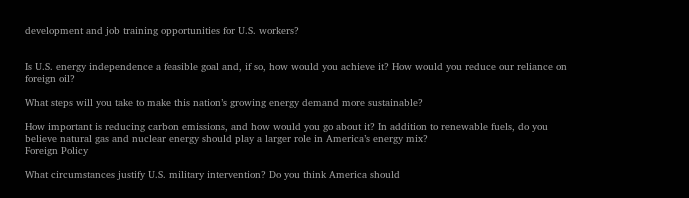development and job training opportunities for U.S. workers?


Is U.S. energy independence a feasible goal and, if so, how would you achieve it? How would you reduce our reliance on foreign oil?

What steps will you take to make this nation’s growing energy demand more sustainable?

How important is reducing carbon emissions, and how would you go about it? In addition to renewable fuels, do you believe natural gas and nuclear energy should play a larger role in America’s energy mix?
Foreign Policy

What circumstances justify U.S. military intervention? Do you think America should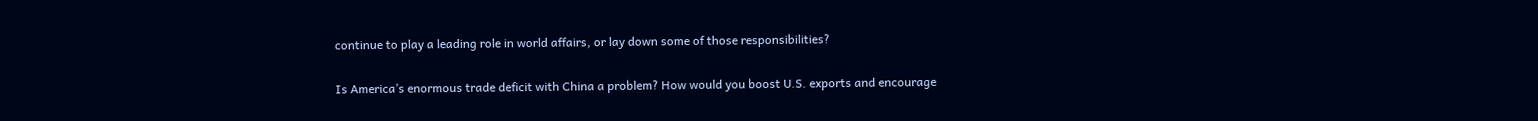continue to play a leading role in world affairs, or lay down some of those responsibilities?

Is America’s enormous trade deficit with China a problem? How would you boost U.S. exports and encourage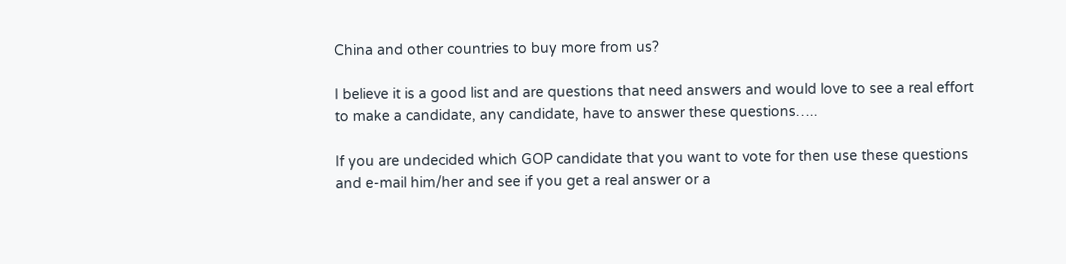China and other countries to buy more from us?

I believe it is a good list and are questions that need answers and would love to see a real effort to make a candidate, any candidate, have to answer these questions…..

If you are undecided which GOP candidate that you want to vote for then use these questions and e-mail him/her and see if you get a real answer or a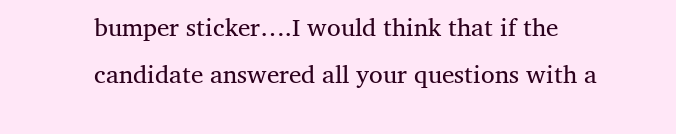bumper sticker….I would think that if the candidate answered all your questions with a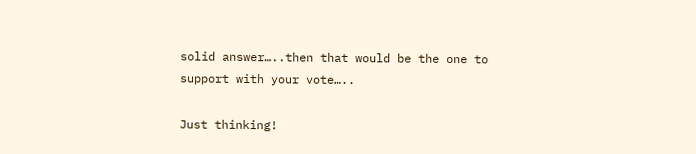solid answer…..then that would be the one to support with your vote…..

Just thinking!